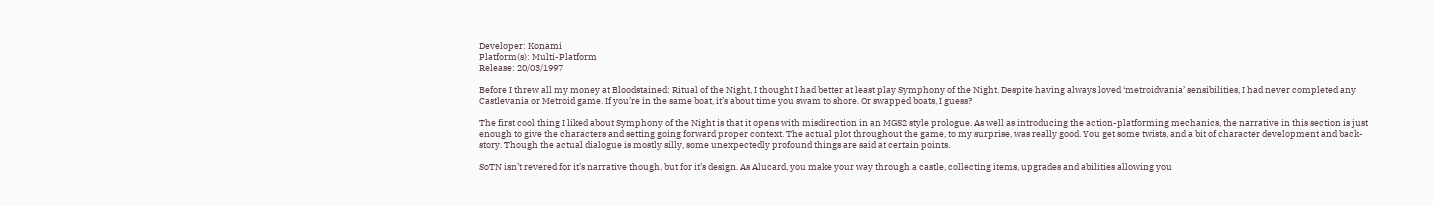Developer: Konami
Platform(s): Multi-Platform
Release: 20/03/1997

Before I threw all my money at Bloodstained: Ritual of the Night, I thought I had better at least play Symphony of the Night. Despite having always loved ‘metroidvania’ sensibilities, I had never completed any Castlevania or Metroid game. If you’re in the same boat, it’s about time you swam to shore. Or swapped boats, I guess?

The first cool thing I liked about Symphony of the Night is that it opens with misdirection in an MGS2 style prologue. As well as introducing the action-platforming mechanics, the narrative in this section is just enough to give the characters and setting going forward proper context. The actual plot throughout the game, to my surprise, was really good. You get some twists, and a bit of character development and back-story. Though the actual dialogue is mostly silly, some unexpectedly profound things are said at certain points.

SoTN isn’t revered for it’s narrative though, but for it’s design. As Alucard, you make your way through a castle, collecting items, upgrades and abilities allowing you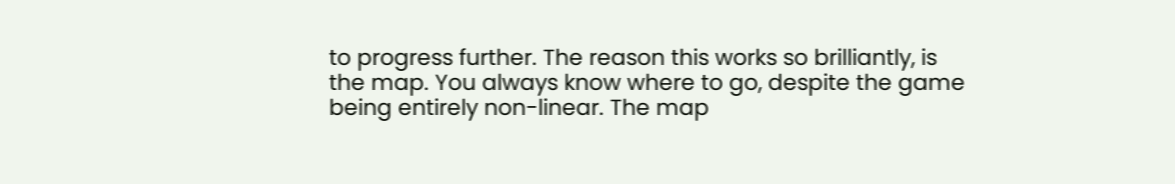to progress further. The reason this works so brilliantly, is the map. You always know where to go, despite the game being entirely non-linear. The map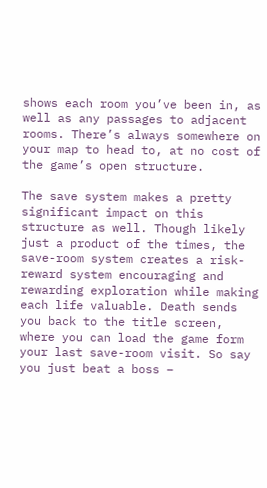shows each room you’ve been in, as well as any passages to adjacent rooms. There’s always somewhere on your map to head to, at no cost of the game’s open structure.

The save system makes a pretty significant impact on this structure as well. Though likely just a product of the times, the save-room system creates a risk-reward system encouraging and rewarding exploration while making each life valuable. Death sends you back to the title screen, where you can load the game form your last save-room visit. So say you just beat a boss –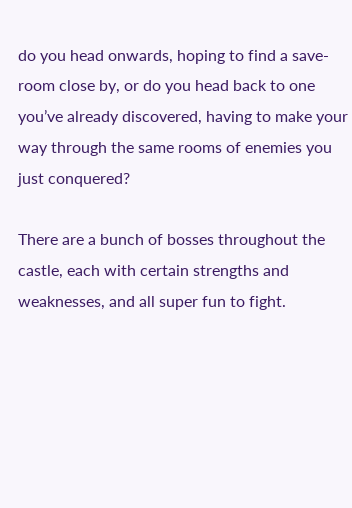do you head onwards, hoping to find a save-room close by, or do you head back to one you’ve already discovered, having to make your way through the same rooms of enemies you just conquered?

There are a bunch of bosses throughout the castle, each with certain strengths and weaknesses, and all super fun to fight.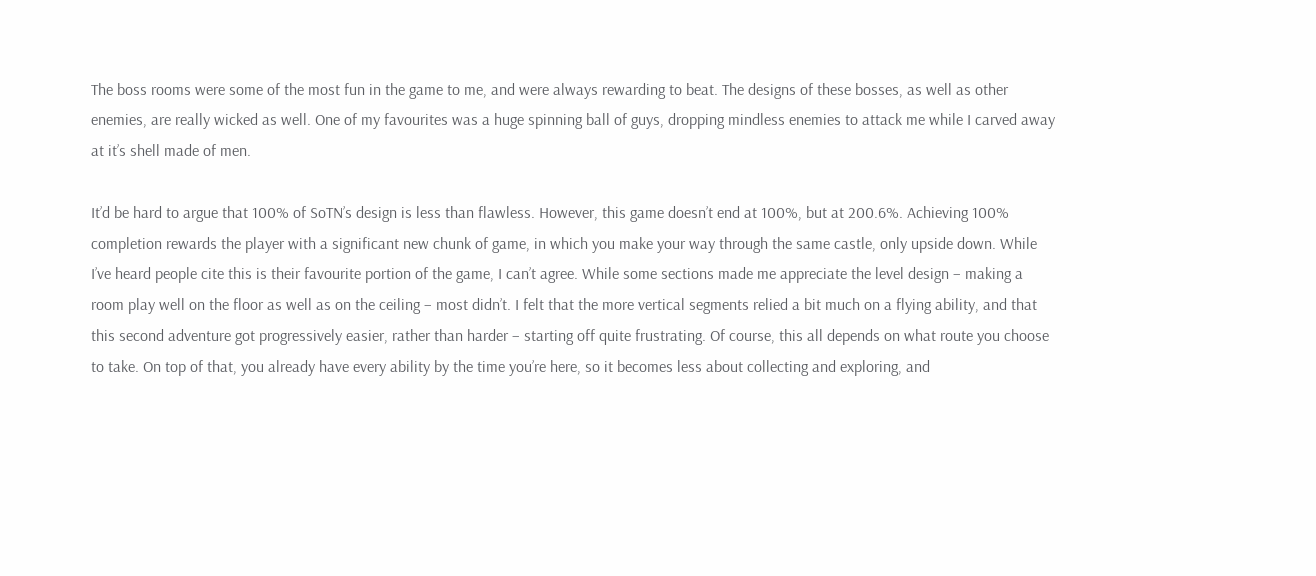The boss rooms were some of the most fun in the game to me, and were always rewarding to beat. The designs of these bosses, as well as other enemies, are really wicked as well. One of my favourites was a huge spinning ball of guys, dropping mindless enemies to attack me while I carved away at it’s shell made of men.

It’d be hard to argue that 100% of SoTN’s design is less than flawless. However, this game doesn’t end at 100%, but at 200.6%. Achieving 100% completion rewards the player with a significant new chunk of game, in which you make your way through the same castle, only upside down. While I’ve heard people cite this is their favourite portion of the game, I can’t agree. While some sections made me appreciate the level design – making a room play well on the floor as well as on the ceiling – most didn’t. I felt that the more vertical segments relied a bit much on a flying ability, and that this second adventure got progressively easier, rather than harder – starting off quite frustrating. Of course, this all depends on what route you choose to take. On top of that, you already have every ability by the time you’re here, so it becomes less about collecting and exploring, and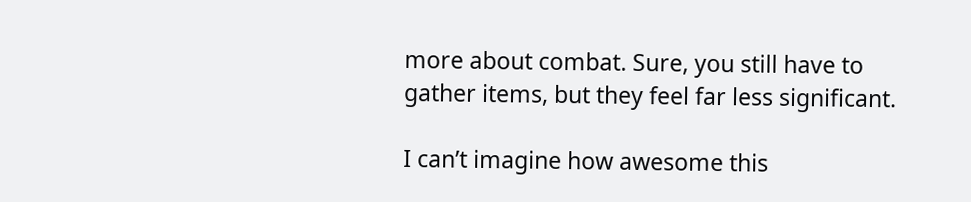more about combat. Sure, you still have to gather items, but they feel far less significant.

I can’t imagine how awesome this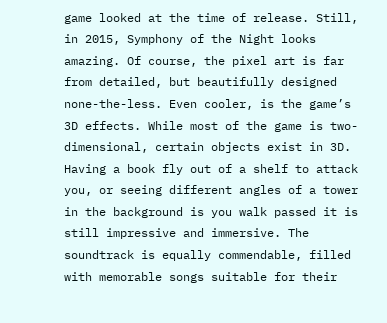game looked at the time of release. Still, in 2015, Symphony of the Night looks amazing. Of course, the pixel art is far from detailed, but beautifully designed none-the-less. Even cooler, is the game’s 3D effects. While most of the game is two-dimensional, certain objects exist in 3D. Having a book fly out of a shelf to attack you, or seeing different angles of a tower in the background is you walk passed it is still impressive and immersive. The soundtrack is equally commendable, filled with memorable songs suitable for their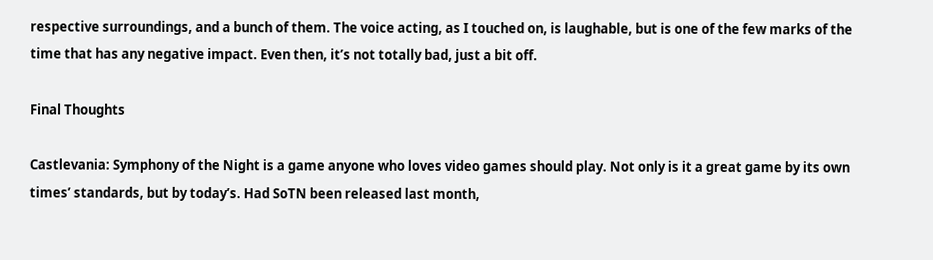respective surroundings, and a bunch of them. The voice acting, as I touched on, is laughable, but is one of the few marks of the time that has any negative impact. Even then, it’s not totally bad, just a bit off.

Final Thoughts

Castlevania: Symphony of the Night is a game anyone who loves video games should play. Not only is it a great game by its own times’ standards, but by today’s. Had SoTN been released last month,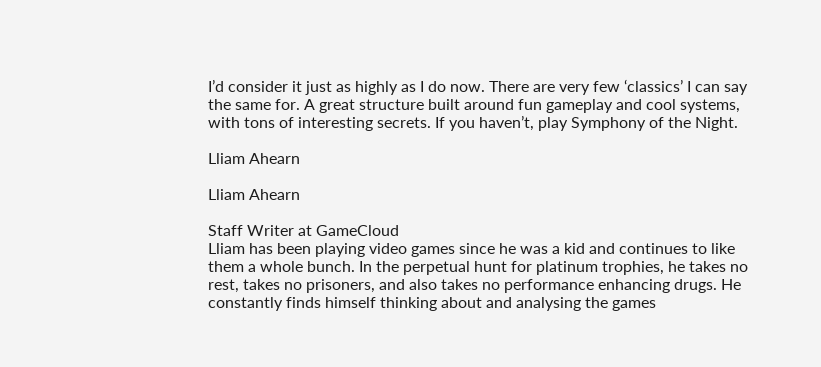I’d consider it just as highly as I do now. There are very few ‘classics’ I can say the same for. A great structure built around fun gameplay and cool systems, with tons of interesting secrets. If you haven’t, play Symphony of the Night.

Lliam Ahearn

Lliam Ahearn

Staff Writer at GameCloud
Lliam has been playing video games since he was a kid and continues to like them a whole bunch. In the perpetual hunt for platinum trophies, he takes no rest, takes no prisoners, and also takes no performance enhancing drugs. He constantly finds himself thinking about and analysing the games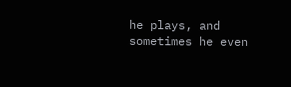he plays, and sometimes he even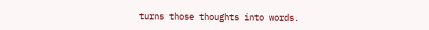turns those thoughts into words.